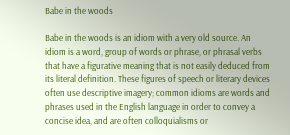Babe in the woods

Babe in the woods is an idiom with a very old source. An idiom is a word, group of words or phrase, or phrasal verbs that have a figurative meaning that is not easily deduced from its literal definition. These figures of speech or literary devices often use descriptive imagery; common idioms are words and phrases used in the English language in order to convey a concise idea, and are often colloquialisms or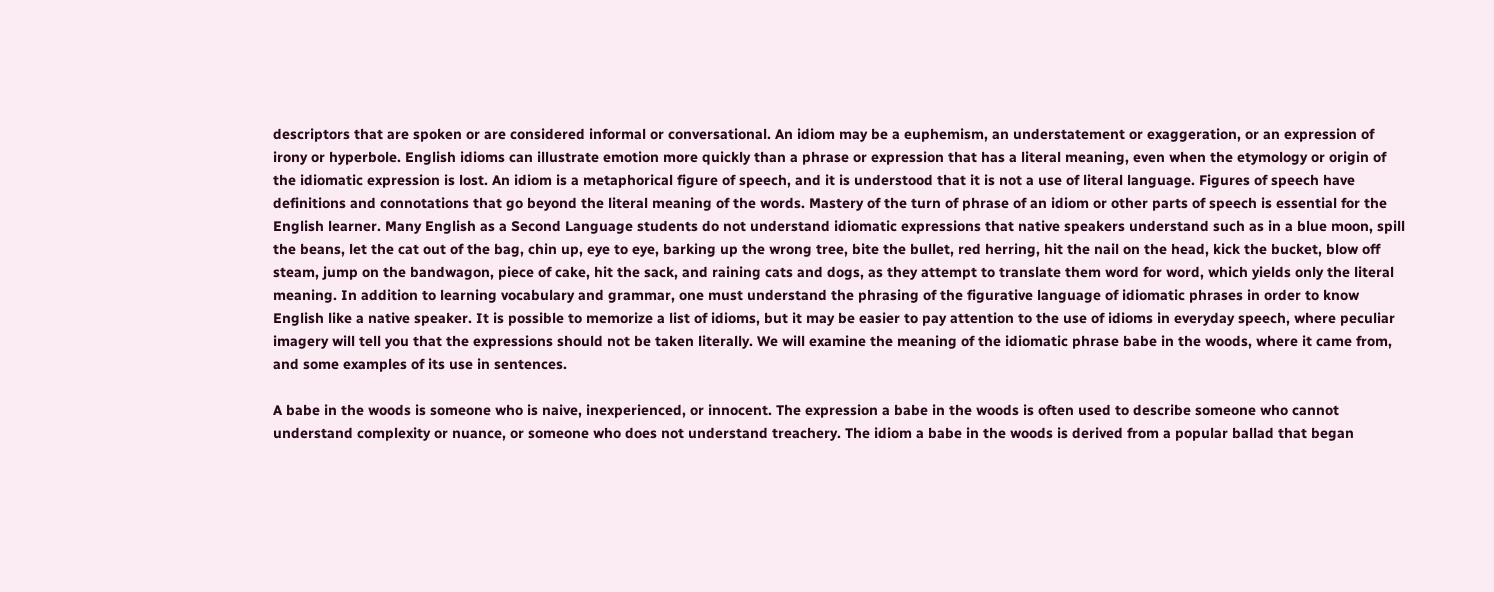descriptors that are spoken or are considered informal or conversational. An idiom may be a euphemism, an understatement or exaggeration, or an expression of irony or hyperbole. English idioms can illustrate emotion more quickly than a phrase or expression that has a literal meaning, even when the etymology or origin of the idiomatic expression is lost. An idiom is a metaphorical figure of speech, and it is understood that it is not a use of literal language. Figures of speech have definitions and connotations that go beyond the literal meaning of the words. Mastery of the turn of phrase of an idiom or other parts of speech is essential for the English learner. Many English as a Second Language students do not understand idiomatic expressions that native speakers understand such as in a blue moon, spill the beans, let the cat out of the bag, chin up, eye to eye, barking up the wrong tree, bite the bullet, red herring, hit the nail on the head, kick the bucket, blow off steam, jump on the bandwagon, piece of cake, hit the sack, and raining cats and dogs, as they attempt to translate them word for word, which yields only the literal meaning. In addition to learning vocabulary and grammar, one must understand the phrasing of the figurative language of idiomatic phrases in order to know English like a native speaker. It is possible to memorize a list of idioms, but it may be easier to pay attention to the use of idioms in everyday speech, where peculiar imagery will tell you that the expressions should not be taken literally. We will examine the meaning of the idiomatic phrase babe in the woods, where it came from, and some examples of its use in sentences.

A babe in the woods is someone who is naive, inexperienced, or innocent. The expression a babe in the woods is often used to describe someone who cannot understand complexity or nuance, or someone who does not understand treachery. The idiom a babe in the woods is derived from a popular ballad that began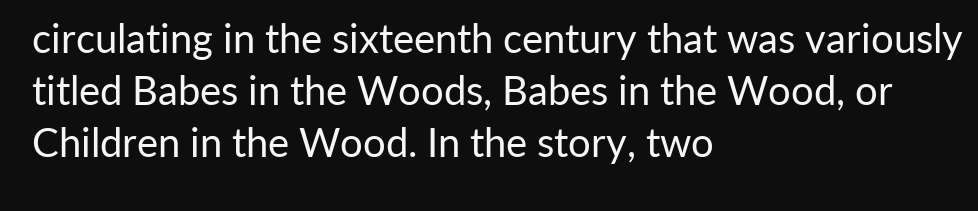circulating in the sixteenth century that was variously titled Babes in the Woods, Babes in the Wood, or Children in the Wood. In the story, two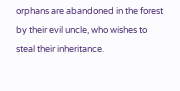orphans are abandoned in the forest by their evil uncle, who wishes to steal their inheritance.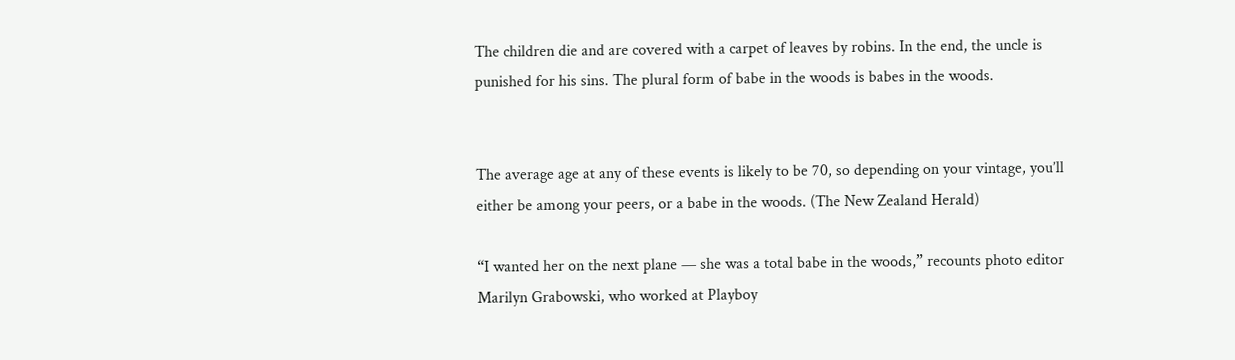The children die and are covered with a carpet of leaves by robins. In the end, the uncle is punished for his sins. The plural form of babe in the woods is babes in the woods.


The average age at any of these events is likely to be 70, so depending on your vintage, you’ll either be among your peers, or a babe in the woods. (The New Zealand Herald)

“I wanted her on the next plane — she was a total babe in the woods,” recounts photo editor Marilyn Grabowski, who worked at Playboy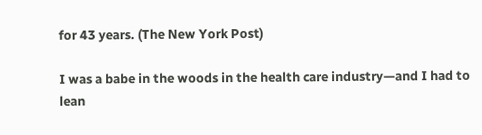for 43 years. (The New York Post)

I was a babe in the woods in the health care industry—and I had to lean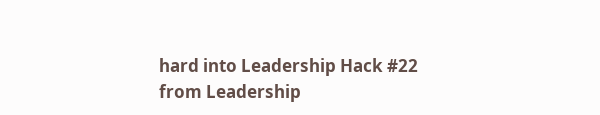hard into Leadership Hack #22 from Leadership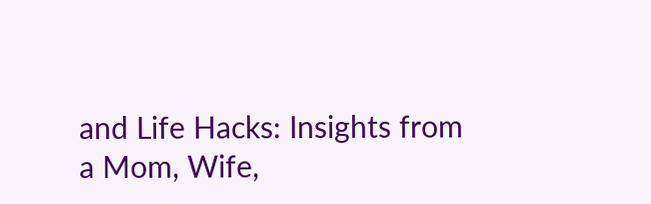and Life Hacks: Insights from a Mom, Wife,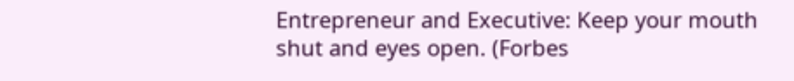Entrepreneur and Executive: Keep your mouth shut and eyes open. (Forbes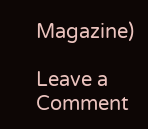Magazine)

Leave a Comment